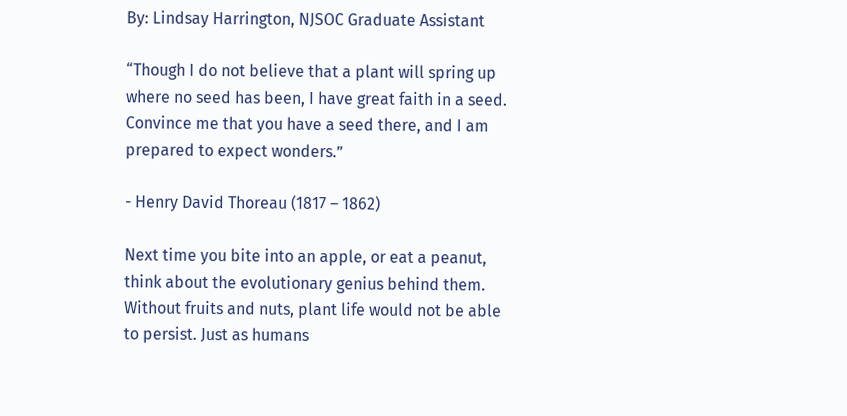By: Lindsay Harrington, NJSOC Graduate Assistant

“Though I do not believe that a plant will spring up where no seed has been, I have great faith in a seed. Convince me that you have a seed there, and I am prepared to expect wonders.”

- Henry David Thoreau (1817 – 1862)

Next time you bite into an apple, or eat a peanut, think about the evolutionary genius behind them. Without fruits and nuts, plant life would not be able to persist. Just as humans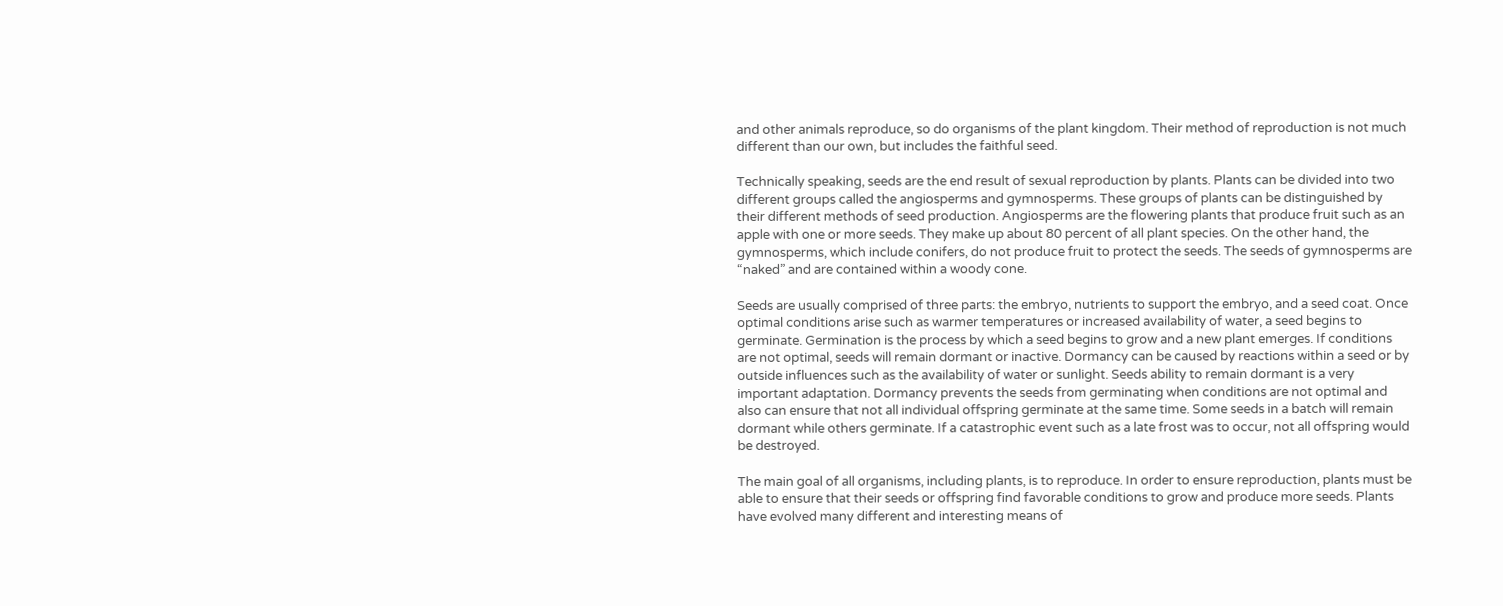and other animals reproduce, so do organisms of the plant kingdom. Their method of reproduction is not much different than our own, but includes the faithful seed.

Technically speaking, seeds are the end result of sexual reproduction by plants. Plants can be divided into two different groups called the angiosperms and gymnosperms. These groups of plants can be distinguished by their different methods of seed production. Angiosperms are the flowering plants that produce fruit such as an apple with one or more seeds. They make up about 80 percent of all plant species. On the other hand, the gymnosperms, which include conifers, do not produce fruit to protect the seeds. The seeds of gymnosperms are “naked” and are contained within a woody cone.

Seeds are usually comprised of three parts: the embryo, nutrients to support the embryo, and a seed coat. Once optimal conditions arise such as warmer temperatures or increased availability of water, a seed begins to germinate. Germination is the process by which a seed begins to grow and a new plant emerges. If conditions are not optimal, seeds will remain dormant or inactive. Dormancy can be caused by reactions within a seed or by outside influences such as the availability of water or sunlight. Seeds ability to remain dormant is a very important adaptation. Dormancy prevents the seeds from germinating when conditions are not optimal and also can ensure that not all individual offspring germinate at the same time. Some seeds in a batch will remain dormant while others germinate. If a catastrophic event such as a late frost was to occur, not all offspring would be destroyed.

The main goal of all organisms, including plants, is to reproduce. In order to ensure reproduction, plants must be able to ensure that their seeds or offspring find favorable conditions to grow and produce more seeds. Plants have evolved many different and interesting means of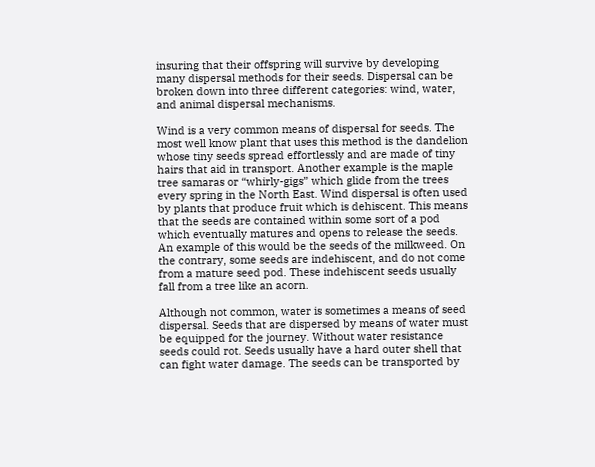insuring that their offspring will survive by developing many dispersal methods for their seeds. Dispersal can be broken down into three different categories: wind, water, and animal dispersal mechanisms.

Wind is a very common means of dispersal for seeds. The most well know plant that uses this method is the dandelion whose tiny seeds spread effortlessly and are made of tiny hairs that aid in transport. Another example is the maple tree samaras or “whirly-gigs” which glide from the trees every spring in the North East. Wind dispersal is often used by plants that produce fruit which is dehiscent. This means that the seeds are contained within some sort of a pod which eventually matures and opens to release the seeds. An example of this would be the seeds of the milkweed. On the contrary, some seeds are indehiscent, and do not come from a mature seed pod. These indehiscent seeds usually fall from a tree like an acorn.

Although not common, water is sometimes a means of seed dispersal. Seeds that are dispersed by means of water must be equipped for the journey. Without water resistance seeds could rot. Seeds usually have a hard outer shell that can fight water damage. The seeds can be transported by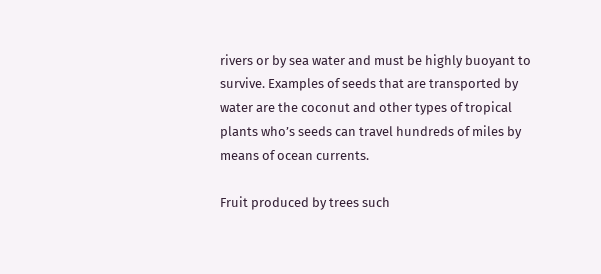rivers or by sea water and must be highly buoyant to survive. Examples of seeds that are transported by water are the coconut and other types of tropical plants who’s seeds can travel hundreds of miles by means of ocean currents.

Fruit produced by trees such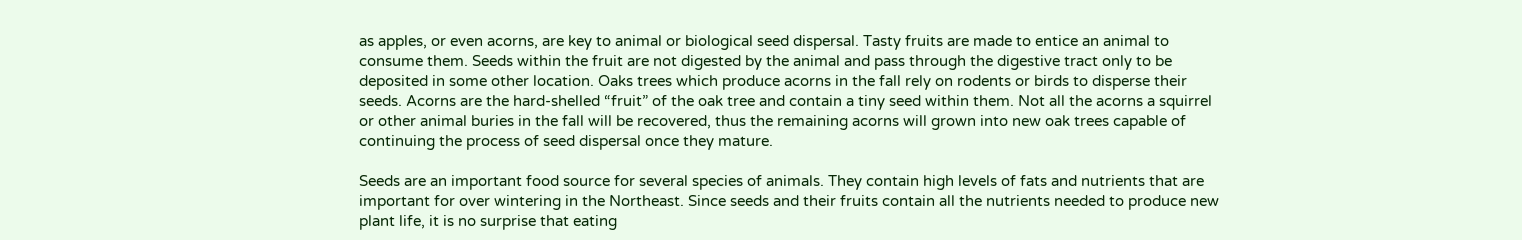as apples, or even acorns, are key to animal or biological seed dispersal. Tasty fruits are made to entice an animal to consume them. Seeds within the fruit are not digested by the animal and pass through the digestive tract only to be deposited in some other location. Oaks trees which produce acorns in the fall rely on rodents or birds to disperse their seeds. Acorns are the hard-shelled “fruit” of the oak tree and contain a tiny seed within them. Not all the acorns a squirrel or other animal buries in the fall will be recovered, thus the remaining acorns will grown into new oak trees capable of continuing the process of seed dispersal once they mature.

Seeds are an important food source for several species of animals. They contain high levels of fats and nutrients that are important for over wintering in the Northeast. Since seeds and their fruits contain all the nutrients needed to produce new plant life, it is no surprise that eating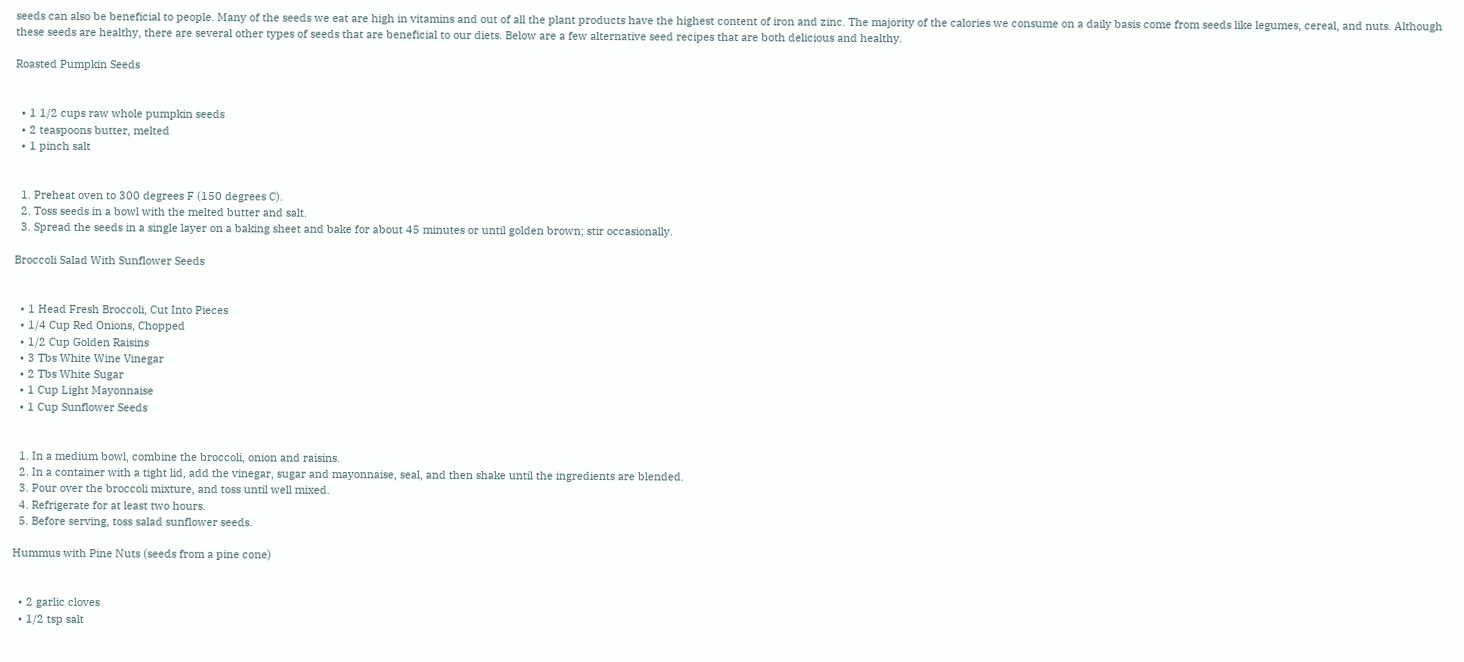seeds can also be beneficial to people. Many of the seeds we eat are high in vitamins and out of all the plant products have the highest content of iron and zinc. The majority of the calories we consume on a daily basis come from seeds like legumes, cereal, and nuts. Although these seeds are healthy, there are several other types of seeds that are beneficial to our diets. Below are a few alternative seed recipes that are both delicious and healthy.

Roasted Pumpkin Seeds


  • 1 1/2 cups raw whole pumpkin seeds
  • 2 teaspoons butter, melted
  • 1 pinch salt


  1. Preheat oven to 300 degrees F (150 degrees C).
  2. Toss seeds in a bowl with the melted butter and salt.
  3. Spread the seeds in a single layer on a baking sheet and bake for about 45 minutes or until golden brown; stir occasionally.

Broccoli Salad With Sunflower Seeds


  • 1 Head Fresh Broccoli, Cut Into Pieces
  • 1/4 Cup Red Onions, Chopped
  • 1/2 Cup Golden Raisins
  • 3 Tbs White Wine Vinegar
  • 2 Tbs White Sugar
  • 1 Cup Light Mayonnaise
  • 1 Cup Sunflower Seeds


  1. In a medium bowl, combine the broccoli, onion and raisins.
  2. In a container with a tight lid, add the vinegar, sugar and mayonnaise, seal, and then shake until the ingredients are blended.
  3. Pour over the broccoli mixture, and toss until well mixed.
  4. Refrigerate for at least two hours.
  5. Before serving, toss salad sunflower seeds.

Hummus with Pine Nuts (seeds from a pine cone)


  • 2 garlic cloves
  • 1/2 tsp salt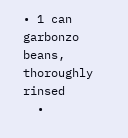• 1 can garbonzo beans, thoroughly rinsed
  •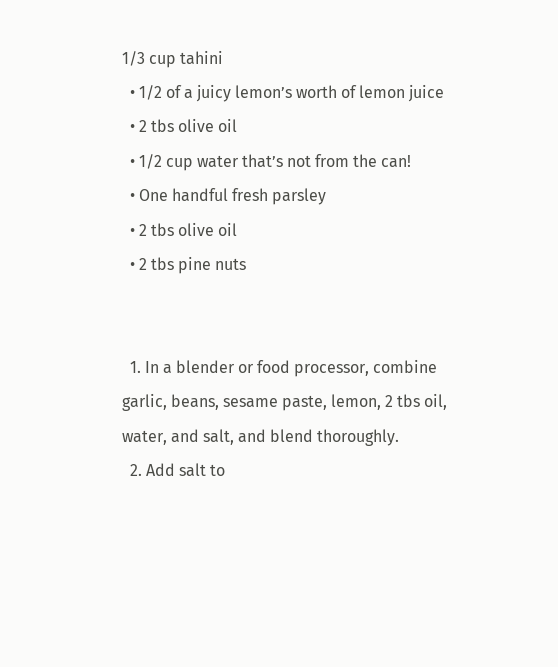1/3 cup tahini
  • 1/2 of a juicy lemon’s worth of lemon juice
  • 2 tbs olive oil
  • 1/2 cup water that’s not from the can!
  • One handful fresh parsley
  • 2 tbs olive oil
  • 2 tbs pine nuts


  1. In a blender or food processor, combine garlic, beans, sesame paste, lemon, 2 tbs oil, water, and salt, and blend thoroughly.
  2. Add salt to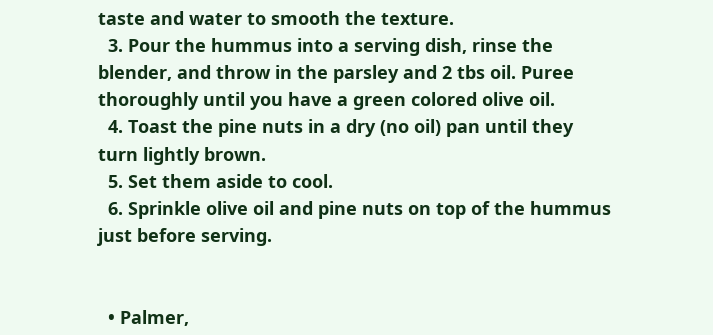taste and water to smooth the texture.
  3. Pour the hummus into a serving dish, rinse the blender, and throw in the parsley and 2 tbs oil. Puree thoroughly until you have a green colored olive oil.
  4. Toast the pine nuts in a dry (no oil) pan until they turn lightly brown.
  5. Set them aside to cool.
  6. Sprinkle olive oil and pine nuts on top of the hummus just before serving.


  • Palmer,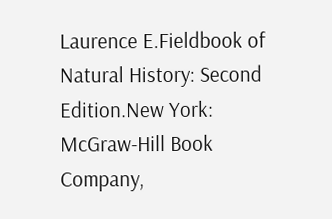Laurence E.Fieldbook of Natural History: Second Edition.New York: McGraw-Hill Book Company,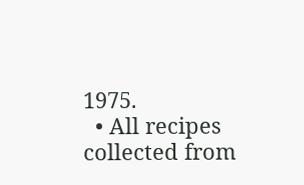1975.
  • All recipes collected from